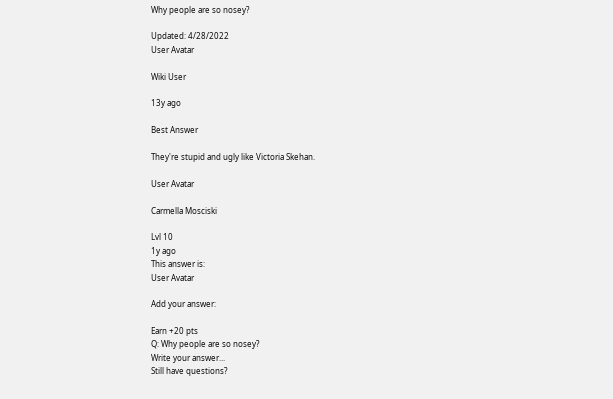Why people are so nosey?

Updated: 4/28/2022
User Avatar

Wiki User

13y ago

Best Answer

They're stupid and ugly like Victoria Skehan.

User Avatar

Carmella Mosciski

Lvl 10
1y ago
This answer is:
User Avatar

Add your answer:

Earn +20 pts
Q: Why people are so nosey?
Write your answer...
Still have questions?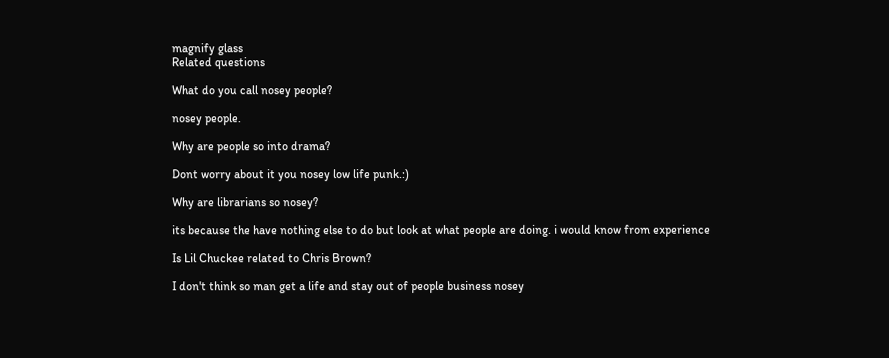magnify glass
Related questions

What do you call nosey people?

nosey people.

Why are people so into drama?

Dont worry about it you nosey low life punk.:)

Why are librarians so nosey?

its because the have nothing else to do but look at what people are doing. i would know from experience

Is Lil Chuckee related to Chris Brown?

I don't think so man get a life and stay out of people business nosey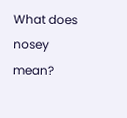What does nosey mean?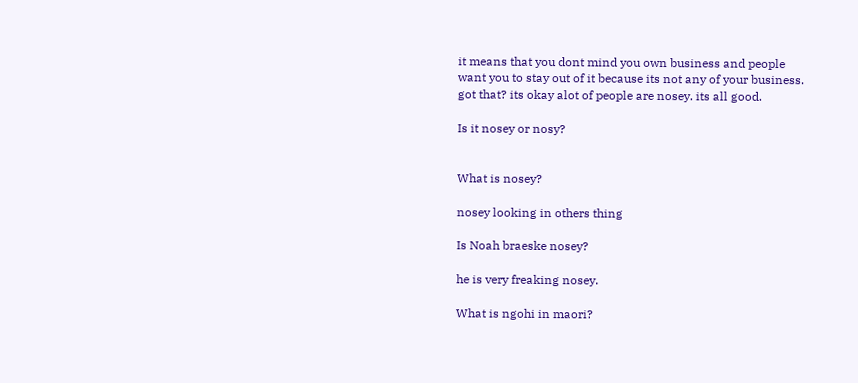it means that you dont mind you own business and people want you to stay out of it because its not any of your business. got that? its okay alot of people are nosey. its all good.

Is it nosey or nosy?


What is nosey?

nosey looking in others thing

Is Noah braeske nosey?

he is very freaking nosey.

What is ngohi in maori?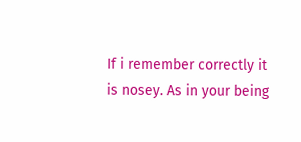If i remember correctly it is nosey. As in your being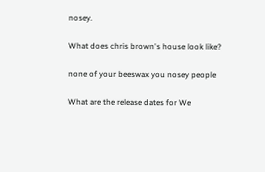nosey.

What does chris brown's house look like?

none of your beeswax you nosey people

What are the release dates for We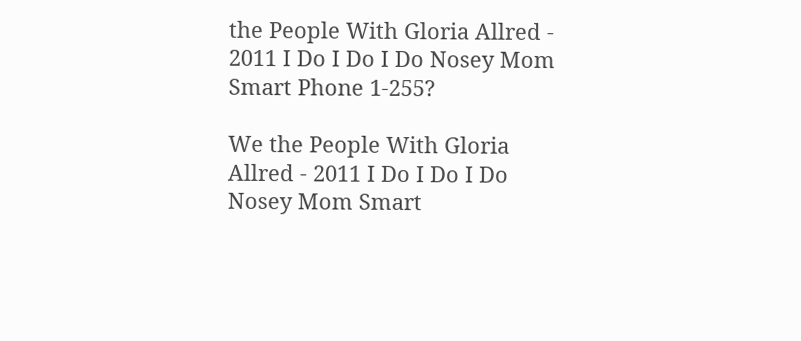the People With Gloria Allred - 2011 I Do I Do I Do Nosey Mom Smart Phone 1-255?

We the People With Gloria Allred - 2011 I Do I Do I Do Nosey Mom Smart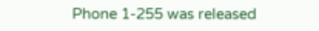Phone 1-255 was released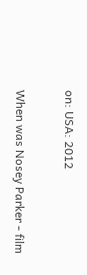on: USA: 2012

When was Nosey Parker - film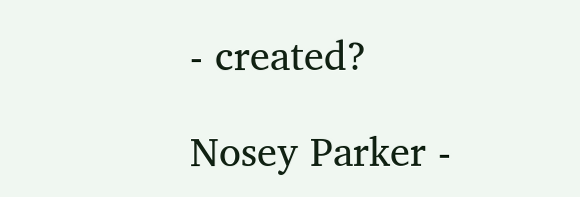- created?

Nosey Parker -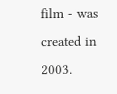film - was created in 2003.